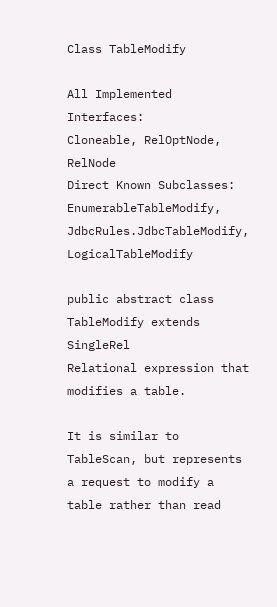Class TableModify

All Implemented Interfaces:
Cloneable, RelOptNode, RelNode
Direct Known Subclasses:
EnumerableTableModify, JdbcRules.JdbcTableModify, LogicalTableModify

public abstract class TableModify extends SingleRel
Relational expression that modifies a table.

It is similar to TableScan, but represents a request to modify a table rather than read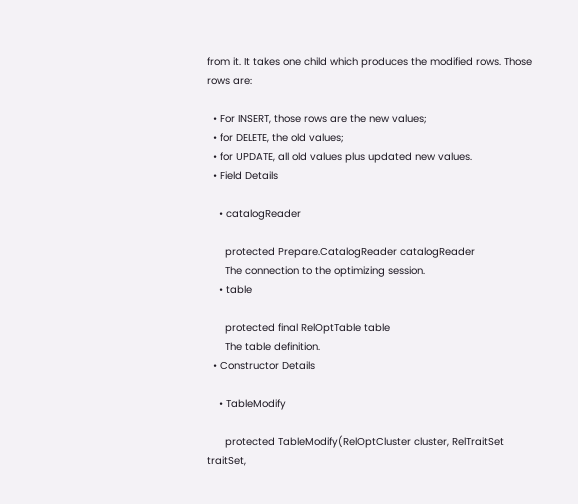from it. It takes one child which produces the modified rows. Those rows are:

  • For INSERT, those rows are the new values;
  • for DELETE, the old values;
  • for UPDATE, all old values plus updated new values.
  • Field Details

    • catalogReader

      protected Prepare.CatalogReader catalogReader
      The connection to the optimizing session.
    • table

      protected final RelOptTable table
      The table definition.
  • Constructor Details

    • TableModify

      protected TableModify(RelOptCluster cluster, RelTraitSet traitSet,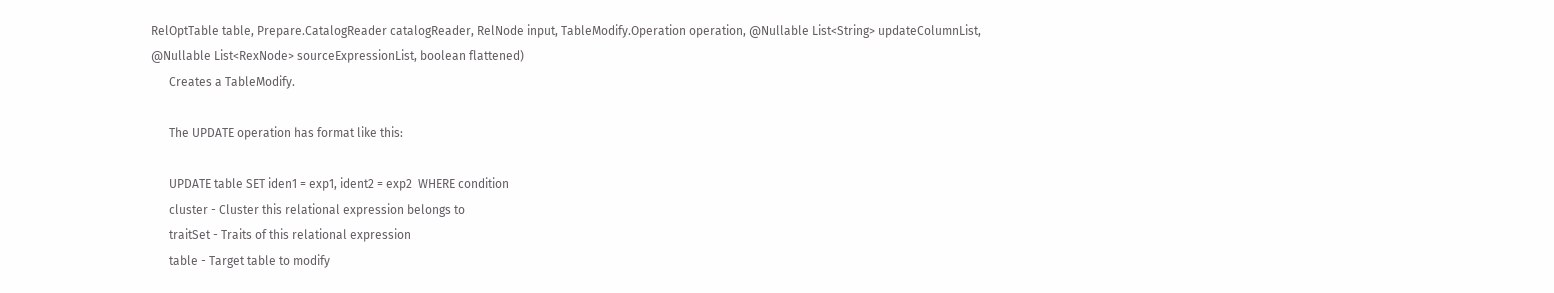RelOptTable table, Prepare.CatalogReader catalogReader, RelNode input, TableModify.Operation operation, @Nullable List<String> updateColumnList, @Nullable List<RexNode> sourceExpressionList, boolean flattened)
      Creates a TableModify.

      The UPDATE operation has format like this:

      UPDATE table SET iden1 = exp1, ident2 = exp2  WHERE condition
      cluster - Cluster this relational expression belongs to
      traitSet - Traits of this relational expression
      table - Target table to modify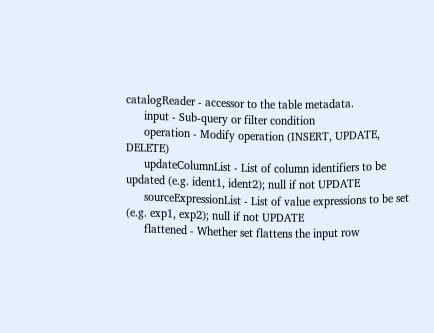catalogReader - accessor to the table metadata.
      input - Sub-query or filter condition
      operation - Modify operation (INSERT, UPDATE, DELETE)
      updateColumnList - List of column identifiers to be updated (e.g. ident1, ident2); null if not UPDATE
      sourceExpressionList - List of value expressions to be set (e.g. exp1, exp2); null if not UPDATE
      flattened - Whether set flattens the input row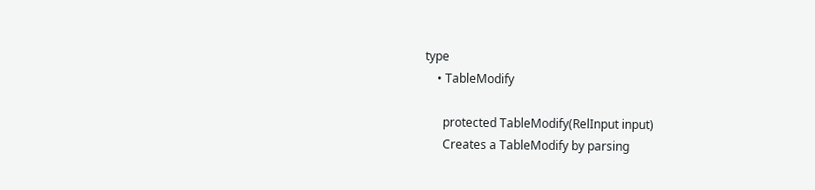type
    • TableModify

      protected TableModify(RelInput input)
      Creates a TableModify by parsing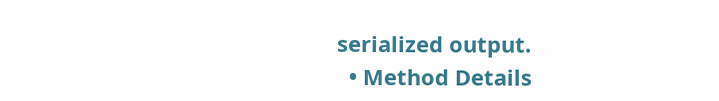serialized output.
  • Method Details